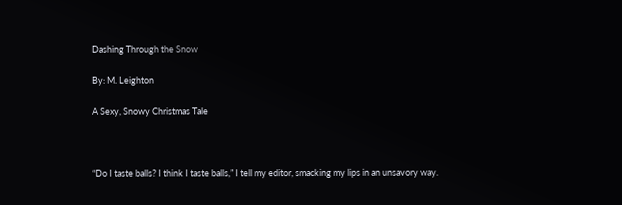Dashing Through the Snow

By: M. Leighton

A Sexy, Snowy Christmas Tale



“Do I taste balls? I think I taste balls,” I tell my editor, smacking my lips in an unsavory way.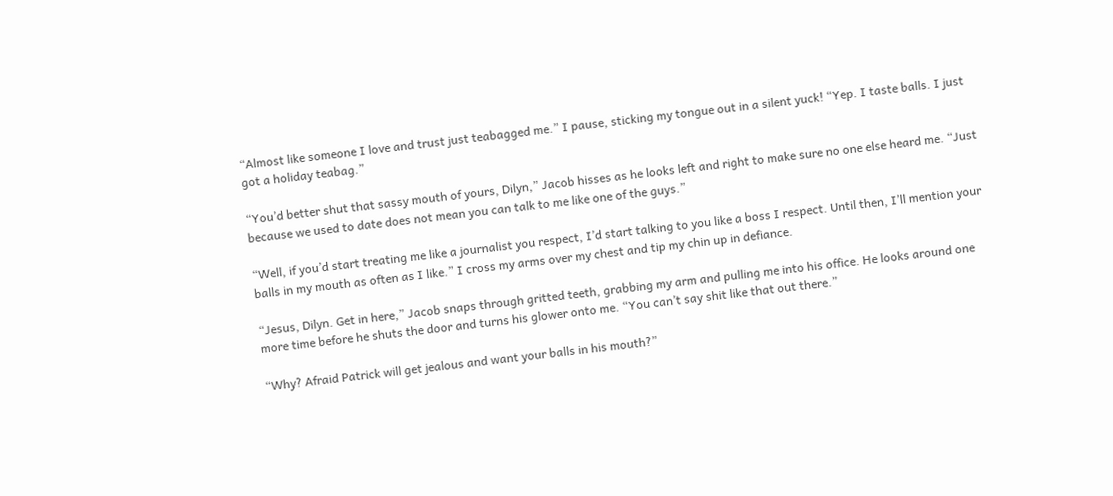“Almost like someone I love and trust just teabagged me.” I pause, sticking my tongue out in a silent yuck! “Yep. I taste balls. I just got a holiday teabag.”

“You’d better shut that sassy mouth of yours, Dilyn,” Jacob hisses as he looks left and right to make sure no one else heard me. “Just because we used to date does not mean you can talk to me like one of the guys.”

“Well, if you’d start treating me like a journalist you respect, I’d start talking to you like a boss I respect. Until then, I’ll mention your balls in my mouth as often as I like.” I cross my arms over my chest and tip my chin up in defiance.

“Jesus, Dilyn. Get in here,” Jacob snaps through gritted teeth, grabbing my arm and pulling me into his office. He looks around one more time before he shuts the door and turns his glower onto me. “You can’t say shit like that out there.”

“Why? Afraid Patrick will get jealous and want your balls in his mouth?”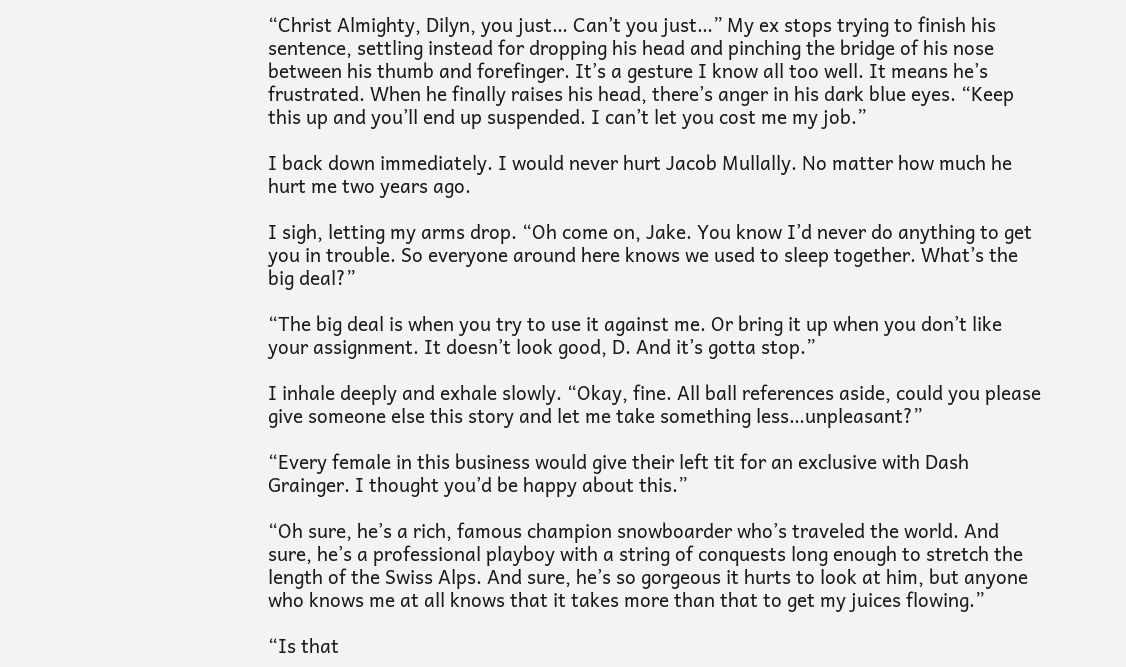“Christ Almighty, Dilyn, you just… Can’t you just…” My ex stops trying to finish his sentence, settling instead for dropping his head and pinching the bridge of his nose between his thumb and forefinger. It’s a gesture I know all too well. It means he’s frustrated. When he finally raises his head, there’s anger in his dark blue eyes. “Keep this up and you’ll end up suspended. I can’t let you cost me my job.”

I back down immediately. I would never hurt Jacob Mullally. No matter how much he hurt me two years ago.

I sigh, letting my arms drop. “Oh come on, Jake. You know I’d never do anything to get you in trouble. So everyone around here knows we used to sleep together. What’s the big deal?”

“The big deal is when you try to use it against me. Or bring it up when you don’t like your assignment. It doesn’t look good, D. And it’s gotta stop.”

I inhale deeply and exhale slowly. “Okay, fine. All ball references aside, could you please give someone else this story and let me take something less…unpleasant?”

“Every female in this business would give their left tit for an exclusive with Dash Grainger. I thought you’d be happy about this.”

“Oh sure, he’s a rich, famous champion snowboarder who’s traveled the world. And sure, he’s a professional playboy with a string of conquests long enough to stretch the length of the Swiss Alps. And sure, he’s so gorgeous it hurts to look at him, but anyone who knows me at all knows that it takes more than that to get my juices flowing.”

“Is that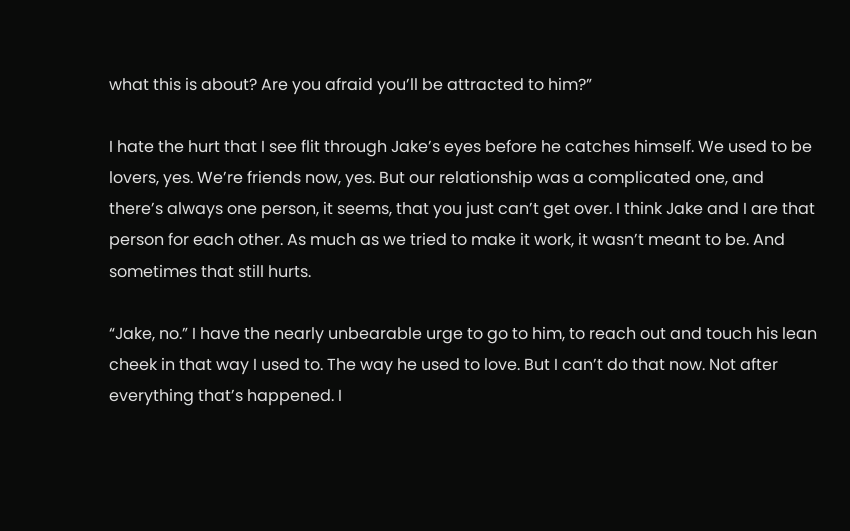what this is about? Are you afraid you’ll be attracted to him?”

I hate the hurt that I see flit through Jake’s eyes before he catches himself. We used to be lovers, yes. We’re friends now, yes. But our relationship was a complicated one, and there’s always one person, it seems, that you just can’t get over. I think Jake and I are that person for each other. As much as we tried to make it work, it wasn’t meant to be. And sometimes that still hurts.

“Jake, no.” I have the nearly unbearable urge to go to him, to reach out and touch his lean cheek in that way I used to. The way he used to love. But I can’t do that now. Not after everything that’s happened. I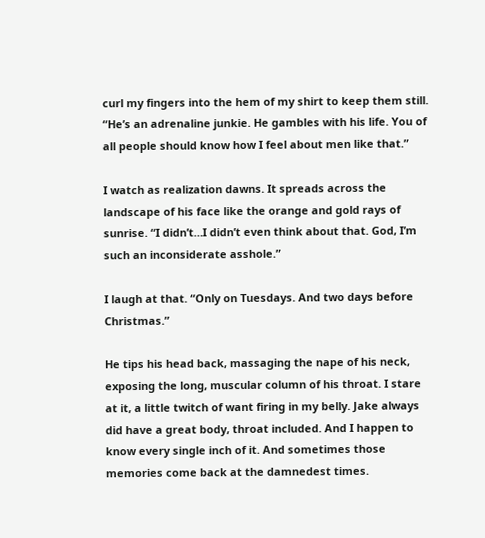curl my fingers into the hem of my shirt to keep them still. “He’s an adrenaline junkie. He gambles with his life. You of all people should know how I feel about men like that.”

I watch as realization dawns. It spreads across the landscape of his face like the orange and gold rays of sunrise. “I didn’t…I didn’t even think about that. God, I’m such an inconsiderate asshole.”

I laugh at that. “Only on Tuesdays. And two days before Christmas.”

He tips his head back, massaging the nape of his neck, exposing the long, muscular column of his throat. I stare at it, a little twitch of want firing in my belly. Jake always did have a great body, throat included. And I happen to know every single inch of it. And sometimes those memories come back at the damnedest times.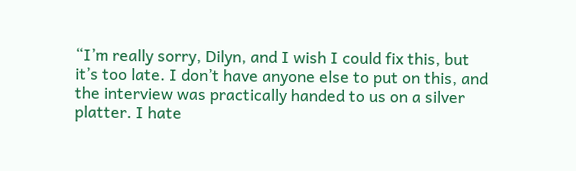“I’m really sorry, Dilyn, and I wish I could fix this, but it’s too late. I don’t have anyone else to put on this, and the interview was practically handed to us on a silver platter. I hate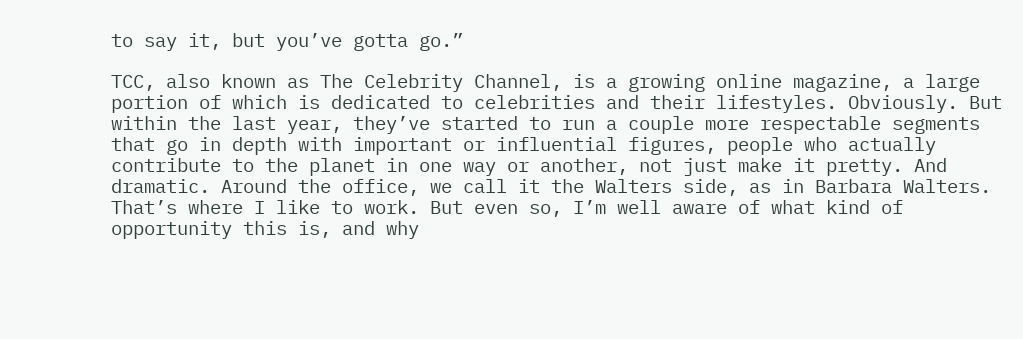to say it, but you’ve gotta go.”

TCC, also known as The Celebrity Channel, is a growing online magazine, a large portion of which is dedicated to celebrities and their lifestyles. Obviously. But within the last year, they’ve started to run a couple more respectable segments that go in depth with important or influential figures, people who actually contribute to the planet in one way or another, not just make it pretty. And dramatic. Around the office, we call it the Walters side, as in Barbara Walters. That’s where I like to work. But even so, I’m well aware of what kind of opportunity this is, and why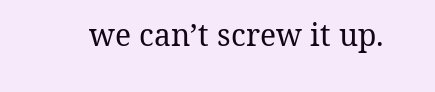we can’t screw it up.